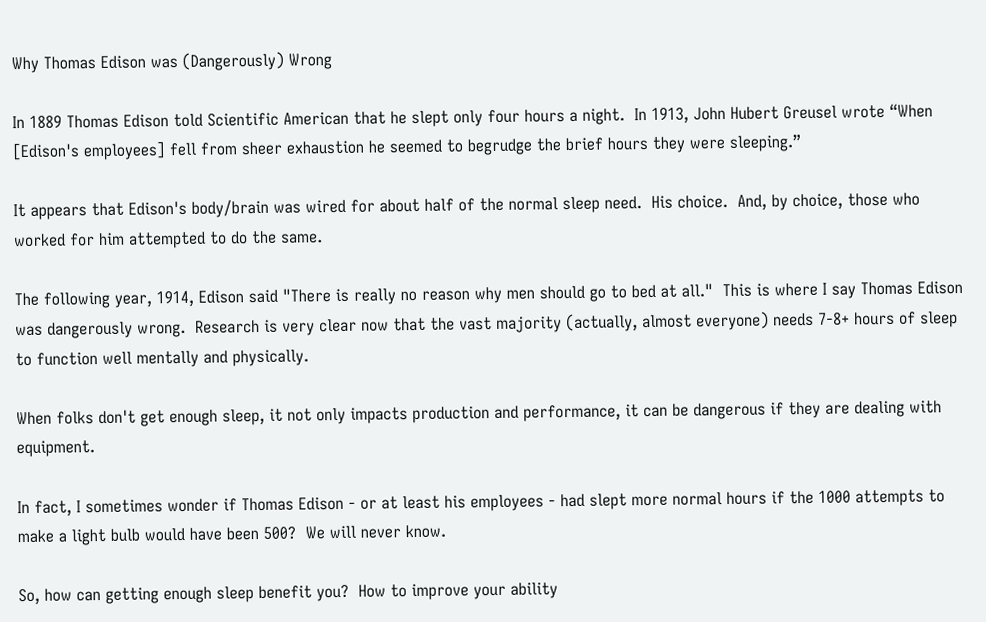Why Thomas Edison was (Dangerously) Wrong

In 1889 Thomas Edison told Scientific American that he slept only four hours a night.  In 1913, John Hubert Greusel wrote “When [Edison's employees] fell from sheer exhaustion he seemed to begrudge the brief hours they were sleeping.”

It appears that Edison's body/brain was wired for about half of the normal sleep need.  His choice.  And, by choice, those who worked for him attempted to do the same.

The following year, 1914, Edison said "There is really no reason why men should go to bed at all."  This is where I say Thomas Edison was dangerously wrong.  Research is very clear now that the vast majority (actually, almost everyone) needs 7-8+ hours of sleep to function well mentally and physically.

When folks don't get enough sleep, it not only impacts production and performance, it can be dangerous if they are dealing with equipment.

In fact, I sometimes wonder if Thomas Edison - or at least his employees - had slept more normal hours if the 1000 attempts to make a light bulb would have been 500?  We will never know.

So, how can getting enough sleep benefit you?  How to improve your ability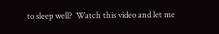to sleep well?  Watch this video and let me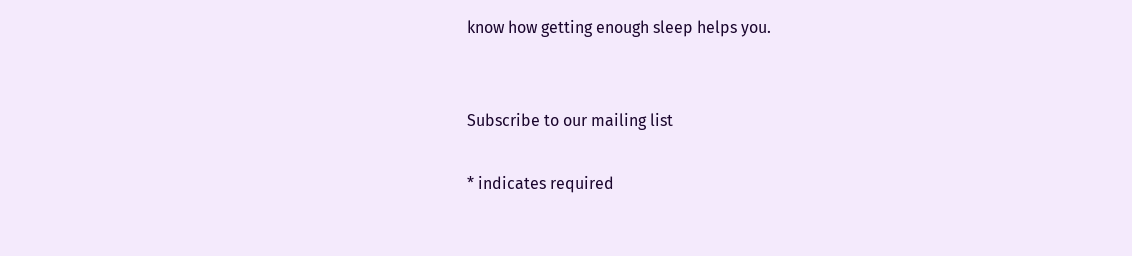know how getting enough sleep helps you.


Subscribe to our mailing list

* indicates required